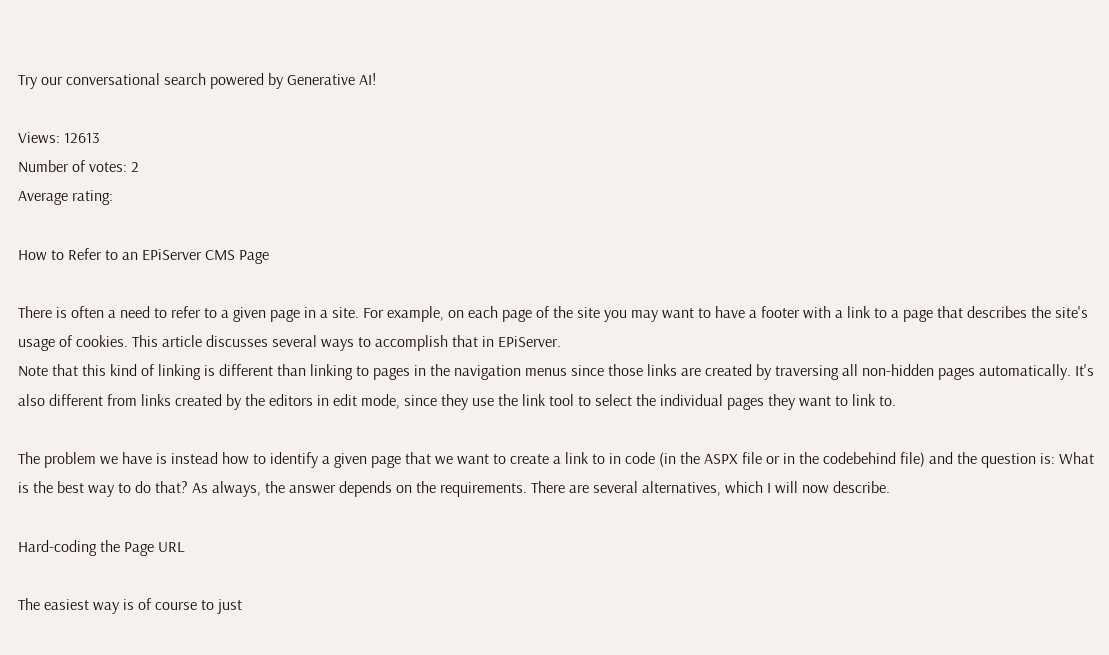Try our conversational search powered by Generative AI!

Views: 12613
Number of votes: 2
Average rating:

How to Refer to an EPiServer CMS Page

There is often a need to refer to a given page in a site. For example, on each page of the site you may want to have a footer with a link to a page that describes the site's usage of cookies. This article discusses several ways to accomplish that in EPiServer.
Note that this kind of linking is different than linking to pages in the navigation menus since those links are created by traversing all non-hidden pages automatically. It's also different from links created by the editors in edit mode, since they use the link tool to select the individual pages they want to link to.

The problem we have is instead how to identify a given page that we want to create a link to in code (in the ASPX file or in the codebehind file) and the question is: What is the best way to do that? As always, the answer depends on the requirements. There are several alternatives, which I will now describe.

Hard-coding the Page URL

The easiest way is of course to just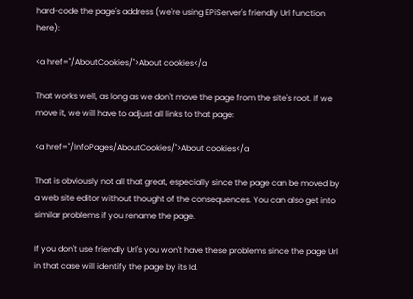hard-code the page's address (we're using EPiServer's friendly Url function here):

<a href="/AboutCookies/">About cookies</a

That works well, as long as we don't move the page from the site's root. If we move it, we will have to adjust all links to that page:

<a href="/InfoPages/AboutCookies/">About cookies</a

That is obviously not all that great, especially since the page can be moved by a web site editor without thought of the consequences. You can also get into similar problems if you rename the page.

If you don't use friendly Url's you won't have these problems since the page Url in that case will identify the page by its Id.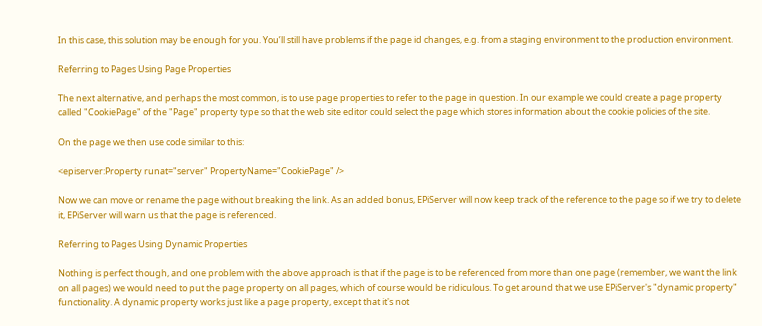In this case, this solution may be enough for you. You’ll still have problems if the page id changes, e.g. from a staging environment to the production environment.

Referring to Pages Using Page Properties

The next alternative, and perhaps the most common, is to use page properties to refer to the page in question. In our example we could create a page property called "CookiePage" of the "Page" property type so that the web site editor could select the page which stores information about the cookie policies of the site.

On the page we then use code similar to this:

<episerver:Property runat="server" PropertyName="CookiePage" />

Now we can move or rename the page without breaking the link. As an added bonus, EPiServer will now keep track of the reference to the page so if we try to delete it, EPiServer will warn us that the page is referenced.

Referring to Pages Using Dynamic Properties

Nothing is perfect though, and one problem with the above approach is that if the page is to be referenced from more than one page (remember, we want the link on all pages) we would need to put the page property on all pages, which of course would be ridiculous. To get around that we use EPiServer's "dynamic property" functionality. A dynamic property works just like a page property, except that it's not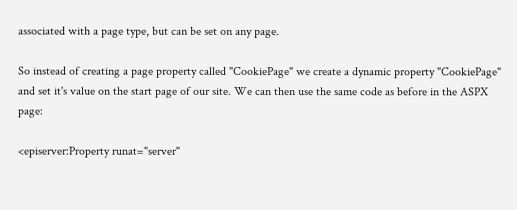associated with a page type, but can be set on any page.

So instead of creating a page property called "CookiePage" we create a dynamic property "CookiePage" and set it's value on the start page of our site. We can then use the same code as before in the ASPX page:

<episerver:Property runat="server"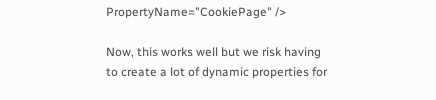PropertyName="CookiePage" />

Now, this works well but we risk having to create a lot of dynamic properties for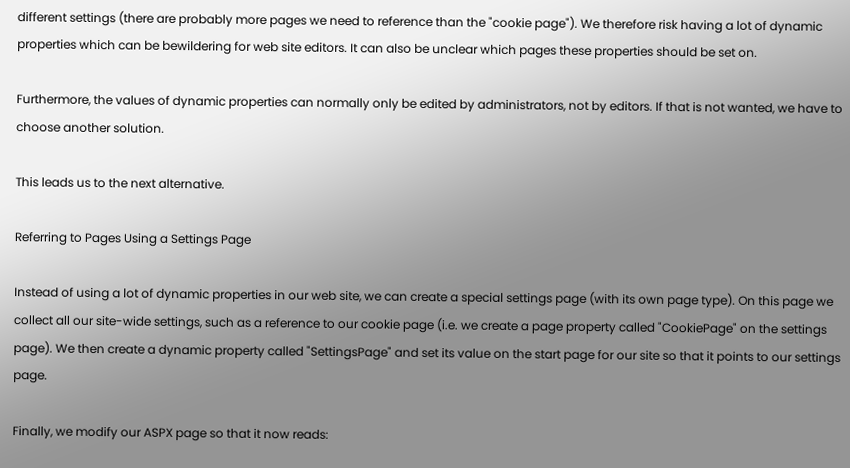different settings (there are probably more pages we need to reference than the "cookie page"). We therefore risk having a lot of dynamic properties which can be bewildering for web site editors. It can also be unclear which pages these properties should be set on.

Furthermore, the values of dynamic properties can normally only be edited by administrators, not by editors. If that is not wanted, we have to choose another solution.

This leads us to the next alternative.

Referring to Pages Using a Settings Page

Instead of using a lot of dynamic properties in our web site, we can create a special settings page (with its own page type). On this page we collect all our site-wide settings, such as a reference to our cookie page (i.e. we create a page property called "CookiePage" on the settings page). We then create a dynamic property called "SettingsPage" and set its value on the start page for our site so that it points to our settings page.

Finally, we modify our ASPX page so that it now reads: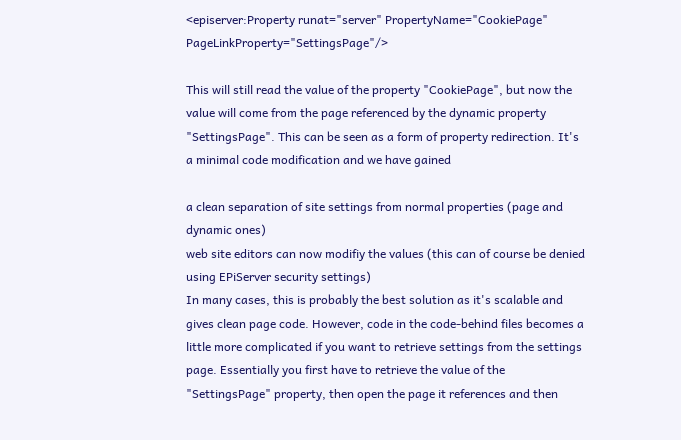<episerver:Property runat="server" PropertyName="CookiePage" PageLinkProperty="SettingsPage"/>

This will still read the value of the property "CookiePage", but now the value will come from the page referenced by the dynamic property "SettingsPage". This can be seen as a form of property redirection. It's a minimal code modification and we have gained

a clean separation of site settings from normal properties (page and dynamic ones)
web site editors can now modifiy the values (this can of course be denied using EPiServer security settings)
In many cases, this is probably the best solution as it's scalable and gives clean page code. However, code in the code-behind files becomes a little more complicated if you want to retrieve settings from the settings page. Essentially you first have to retrieve the value of the "SettingsPage" property, then open the page it references and then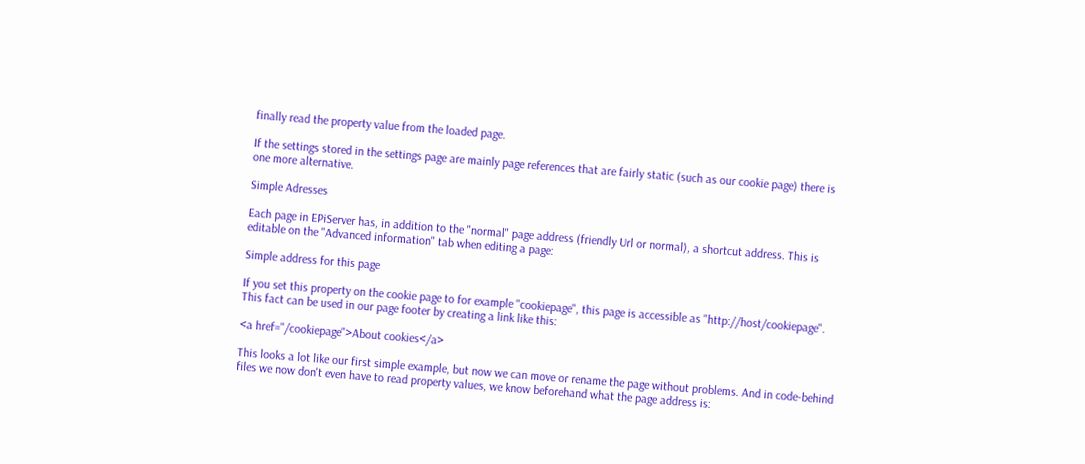finally read the property value from the loaded page.

If the settings stored in the settings page are mainly page references that are fairly static (such as our cookie page) there is one more alternative.

Simple Adresses

Each page in EPiServer has, in addition to the "normal" page address (friendly Url or normal), a shortcut address. This is editable on the "Advanced information" tab when editing a page:

Simple address for this page

If you set this property on the cookie page to for example "cookiepage", this page is accessible as "http://host/cookiepage". This fact can be used in our page footer by creating a link like this:

<a href="/cookiepage">About cookies</a>

This looks a lot like our first simple example, but now we can move or rename the page without problems. And in code-behind files we now don't even have to read property values, we know beforehand what the page address is: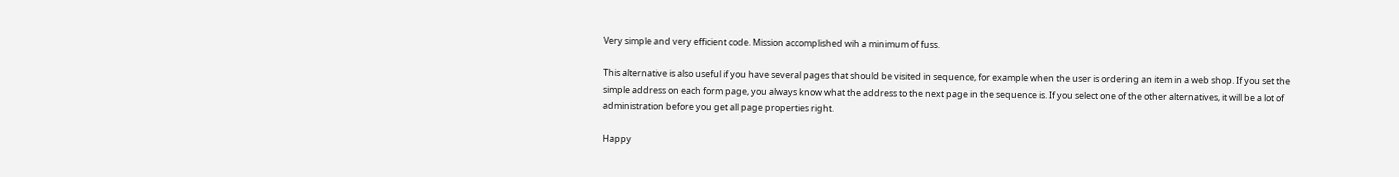Very simple and very efficient code. Mission accomplished wih a minimum of fuss.

This alternative is also useful if you have several pages that should be visited in sequence, for example when the user is ordering an item in a web shop. If you set the simple address on each form page, you always know what the address to the next page in the sequence is. If you select one of the other alternatives, it will be a lot of administration before you get all page properties right.

Happy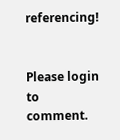referencing!


Please login to comment.